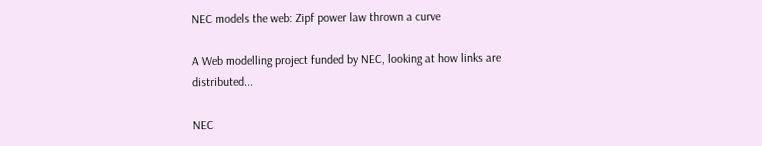NEC models the web: Zipf power law thrown a curve

A Web modelling project funded by NEC, looking at how links are distributed...

NEC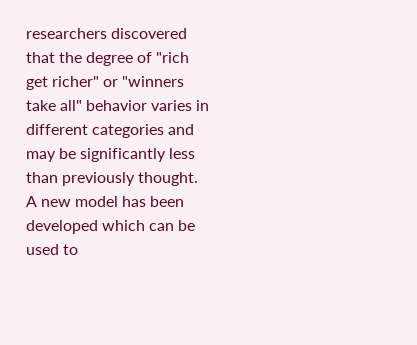researchers discovered that the degree of "rich get richer" or "winners take all" behavior varies in different categories and may be significantly less than previously thought. A new model has been developed which can be used to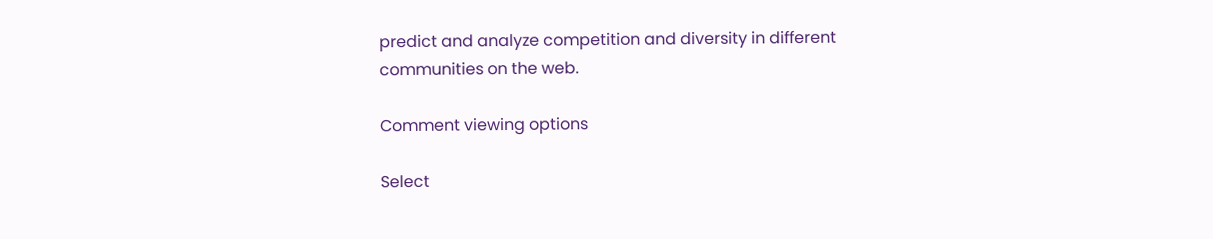predict and analyze competition and diversity in different communities on the web.

Comment viewing options

Select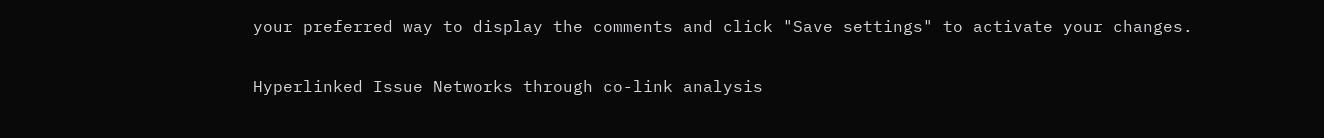your preferred way to display the comments and click "Save settings" to activate your changes.

Hyperlinked Issue Networks through co-link analysis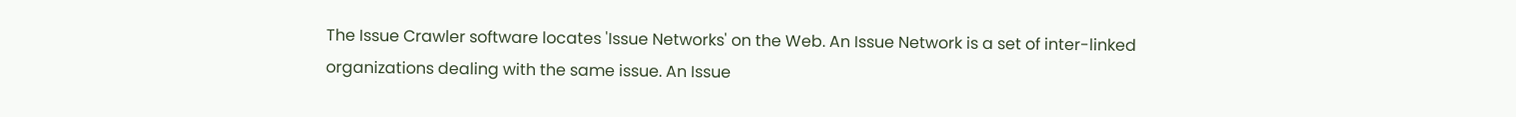The Issue Crawler software locates 'Issue Networks' on the Web. An Issue Network is a set of inter-linked organizations dealing with the same issue. An Issue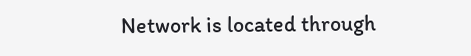Network is located through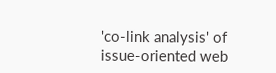'co-link analysis' of issue-oriented web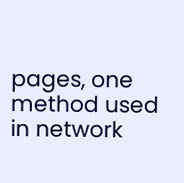pages, one method used in network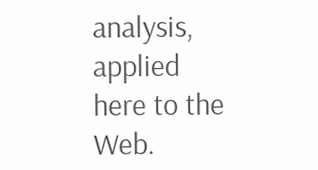analysis, applied here to the Web.